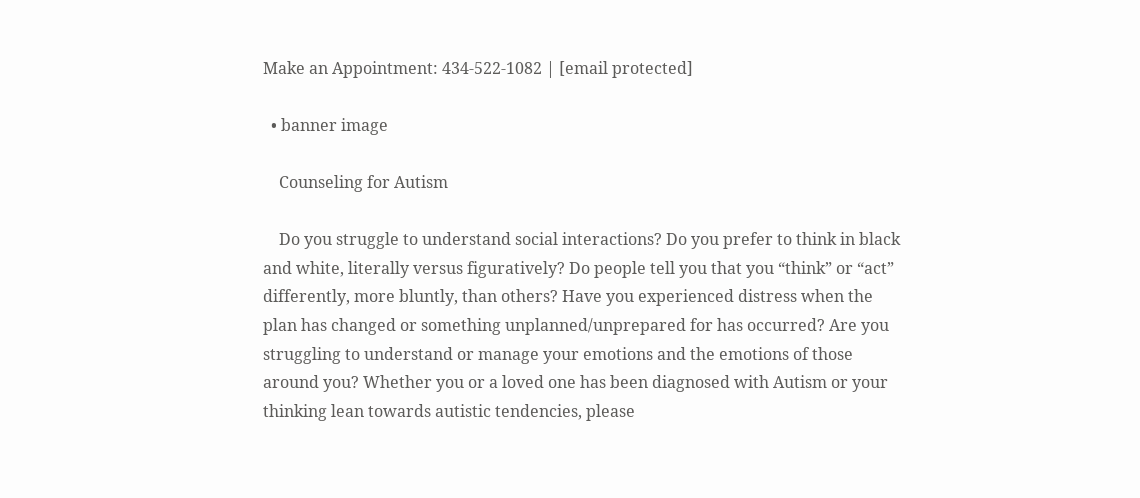Make an Appointment: 434-522-1082 | [email protected]

  • banner image

    Counseling for Autism

    Do you struggle to understand social interactions? Do you prefer to think in black and white, literally versus figuratively? Do people tell you that you “think” or “act” differently, more bluntly, than others? Have you experienced distress when the plan has changed or something unplanned/unprepared for has occurred? Are you struggling to understand or manage your emotions and the emotions of those around you? Whether you or a loved one has been diagnosed with Autism or your thinking lean towards autistic tendencies, please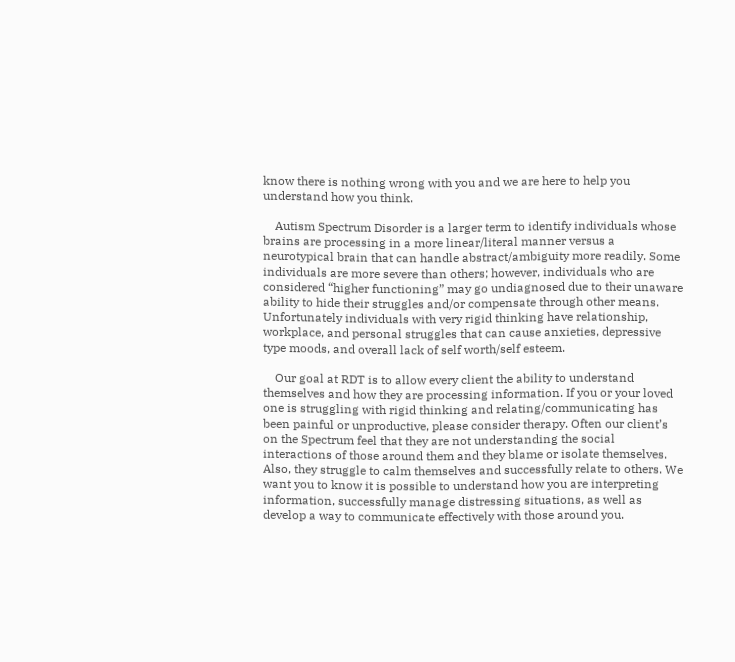know there is nothing wrong with you and we are here to help you understand how you think.

    Autism Spectrum Disorder is a larger term to identify individuals whose brains are processing in a more linear/literal manner versus a neurotypical brain that can handle abstract/ambiguity more readily. Some individuals are more severe than others; however, individuals who are considered “higher functioning” may go undiagnosed due to their unaware ability to hide their struggles and/or compensate through other means. Unfortunately individuals with very rigid thinking have relationship, workplace, and personal struggles that can cause anxieties, depressive type moods, and overall lack of self worth/self esteem.

    Our goal at RDT is to allow every client the ability to understand themselves and how they are processing information. If you or your loved one is struggling with rigid thinking and relating/communicating has been painful or unproductive, please consider therapy. Often our client’s on the Spectrum feel that they are not understanding the social interactions of those around them and they blame or isolate themselves. Also, they struggle to calm themselves and successfully relate to others. We want you to know it is possible to understand how you are interpreting information, successfully manage distressing situations, as well as develop a way to communicate effectively with those around you.